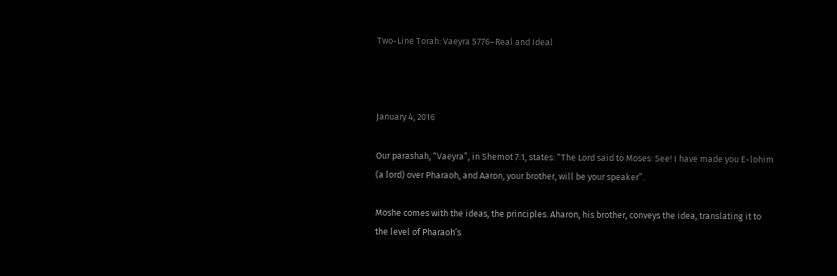Two-Line Torah: Vaeyra 5776–Real and Ideal



January 4, 2016

Our parashah, “Vaeyra”, in Shemot 7:1, states: “The Lord said to Moses: See! I have made you E-lohim (a lord) over Pharaoh, and Aaron, your brother, will be your speaker”.

Moshe comes with the ideas, the principles. Aharon, his brother, conveys the idea, translating it to the level of Pharaoh’s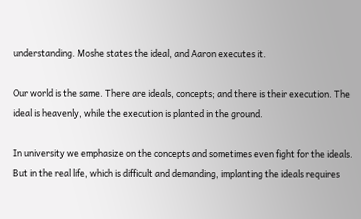understanding. Moshe states the ideal, and Aaron executes it.

Our world is the same. There are ideals, concepts; and there is their execution. The ideal is heavenly, while the execution is planted in the ground.

In university we emphasize on the concepts and sometimes even fight for the ideals. But in the real life, which is difficult and demanding, implanting the ideals requires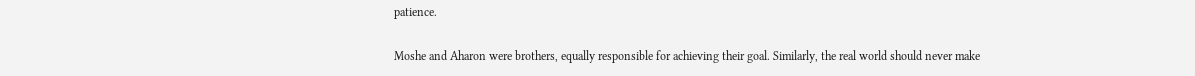patience.

Moshe and Aharon were brothers, equally responsible for achieving their goal. Similarly, the real world should never make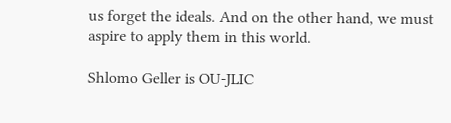us forget the ideals. And on the other hand, we must aspire to apply them in this world.

Shlomo Geller is OU-JLIC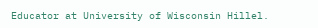Educator at University of Wisconsin Hillel.